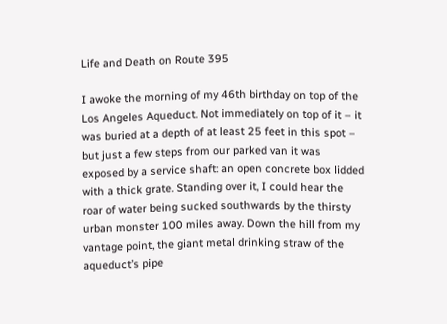Life and Death on Route 395

I awoke the morning of my 46th birthday on top of the Los Angeles Aqueduct. Not immediately on top of it – it was buried at a depth of at least 25 feet in this spot – but just a few steps from our parked van it was exposed by a service shaft: an open concrete box lidded with a thick grate. Standing over it, I could hear the roar of water being sucked southwards by the thirsty urban monster 100 miles away. Down the hill from my vantage point, the giant metal drinking straw of the aqueduct’s pipe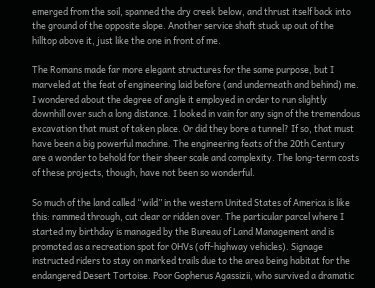emerged from the soil, spanned the dry creek below, and thrust itself back into the ground of the opposite slope. Another service shaft stuck up out of the hilltop above it, just like the one in front of me.

The Romans made far more elegant structures for the same purpose, but I marveled at the feat of engineering laid before (and underneath and behind) me. I wondered about the degree of angle it employed in order to run slightly downhill over such a long distance. I looked in vain for any sign of the tremendous excavation that must of taken place. Or did they bore a tunnel? If so, that must have been a big powerful machine. The engineering feats of the 20th Century are a wonder to behold for their sheer scale and complexity. The long-term costs of these projects, though, have not been so wonderful.

So much of the land called “wild” in the western United States of America is like this: rammed through, cut clear or ridden over. The particular parcel where I started my birthday is managed by the Bureau of Land Management and is promoted as a recreation spot for OHVs (off-highway vehicles). Signage instructed riders to stay on marked trails due to the area being habitat for the endangered Desert Tortoise. Poor Gopherus Agassizii, who survived a dramatic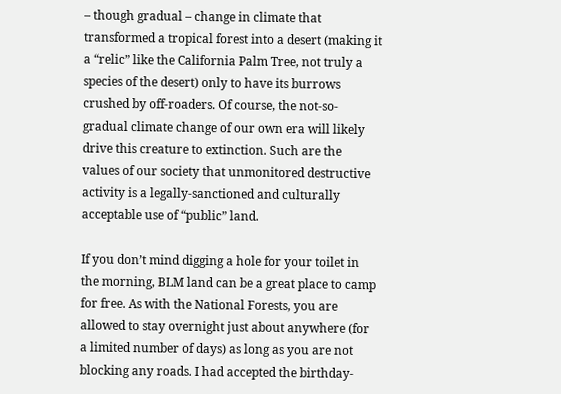– though gradual – change in climate that transformed a tropical forest into a desert (making it a “relic” like the California Palm Tree, not truly a species of the desert) only to have its burrows crushed by off-roaders. Of course, the not-so-gradual climate change of our own era will likely drive this creature to extinction. Such are the values of our society that unmonitored destructive activity is a legally-sanctioned and culturally acceptable use of “public” land.

If you don’t mind digging a hole for your toilet in the morning, BLM land can be a great place to camp for free. As with the National Forests, you are allowed to stay overnight just about anywhere (for a limited number of days) as long as you are not blocking any roads. I had accepted the birthday-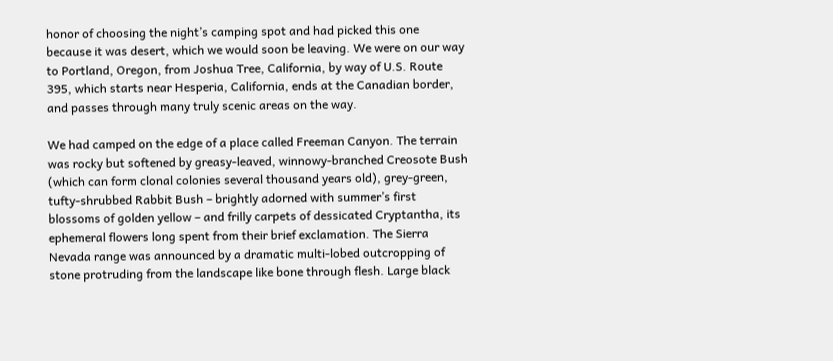honor of choosing the night’s camping spot and had picked this one because it was desert, which we would soon be leaving. We were on our way to Portland, Oregon, from Joshua Tree, California, by way of U.S. Route 395, which starts near Hesperia, California, ends at the Canadian border, and passes through many truly scenic areas on the way.

We had camped on the edge of a place called Freeman Canyon. The terrain was rocky but softened by greasy-leaved, winnowy-branched Creosote Bush (which can form clonal colonies several thousand years old), grey-green, tufty-shrubbed Rabbit Bush – brightly adorned with summer’s first blossoms of golden yellow – and frilly carpets of dessicated Cryptantha, its ephemeral flowers long spent from their brief exclamation. The Sierra Nevada range was announced by a dramatic multi-lobed outcropping of stone protruding from the landscape like bone through flesh. Large black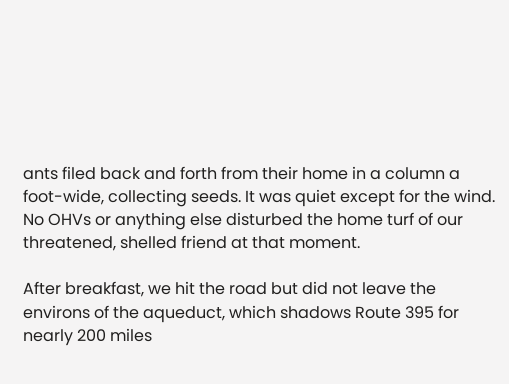ants filed back and forth from their home in a column a foot-wide, collecting seeds. It was quiet except for the wind. No OHVs or anything else disturbed the home turf of our threatened, shelled friend at that moment.

After breakfast, we hit the road but did not leave the environs of the aqueduct, which shadows Route 395 for nearly 200 miles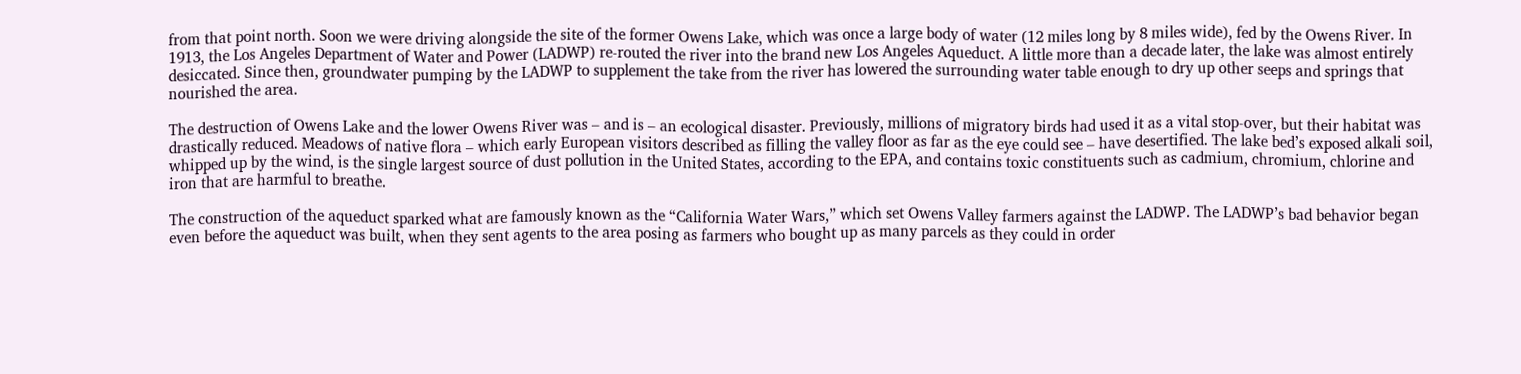from that point north. Soon we were driving alongside the site of the former Owens Lake, which was once a large body of water (12 miles long by 8 miles wide), fed by the Owens River. In 1913, the Los Angeles Department of Water and Power (LADWP) re-routed the river into the brand new Los Angeles Aqueduct. A little more than a decade later, the lake was almost entirely desiccated. Since then, groundwater pumping by the LADWP to supplement the take from the river has lowered the surrounding water table enough to dry up other seeps and springs that nourished the area.

The destruction of Owens Lake and the lower Owens River was – and is – an ecological disaster. Previously, millions of migratory birds had used it as a vital stop-over, but their habitat was drastically reduced. Meadows of native flora – which early European visitors described as filling the valley floor as far as the eye could see – have desertified. The lake bed’s exposed alkali soil, whipped up by the wind, is the single largest source of dust pollution in the United States, according to the EPA, and contains toxic constituents such as cadmium, chromium, chlorine and iron that are harmful to breathe.

The construction of the aqueduct sparked what are famously known as the “California Water Wars,” which set Owens Valley farmers against the LADWP. The LADWP’s bad behavior began even before the aqueduct was built, when they sent agents to the area posing as farmers who bought up as many parcels as they could in order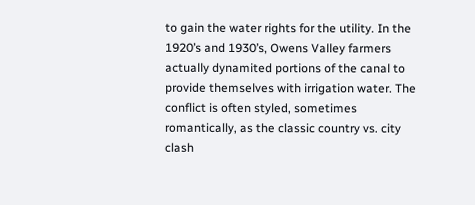to gain the water rights for the utility. In the 1920’s and 1930’s, Owens Valley farmers actually dynamited portions of the canal to provide themselves with irrigation water. The conflict is often styled, sometimes romantically, as the classic country vs. city clash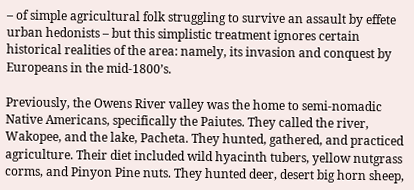– of simple agricultural folk struggling to survive an assault by effete urban hedonists – but this simplistic treatment ignores certain historical realities of the area: namely, its invasion and conquest by Europeans in the mid-1800’s.

Previously, the Owens River valley was the home to semi-nomadic Native Americans, specifically the Paiutes. They called the river, Wakopee, and the lake, Pacheta. They hunted, gathered, and practiced agriculture. Their diet included wild hyacinth tubers, yellow nutgrass corms, and Pinyon Pine nuts. They hunted deer, desert big horn sheep,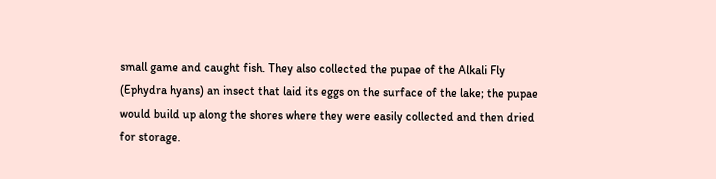small game and caught fish. They also collected the pupae of the Alkali Fly (Ephydra hyans) an insect that laid its eggs on the surface of the lake; the pupae would build up along the shores where they were easily collected and then dried for storage.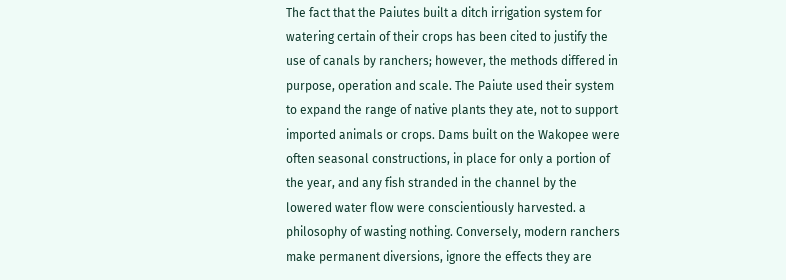The fact that the Paiutes built a ditch irrigation system for watering certain of their crops has been cited to justify the use of canals by ranchers; however, the methods differed in purpose, operation and scale. The Paiute used their system to expand the range of native plants they ate, not to support imported animals or crops. Dams built on the Wakopee were often seasonal constructions, in place for only a portion of the year, and any fish stranded in the channel by the lowered water flow were conscientiously harvested. a philosophy of wasting nothing. Conversely, modern ranchers make permanent diversions, ignore the effects they are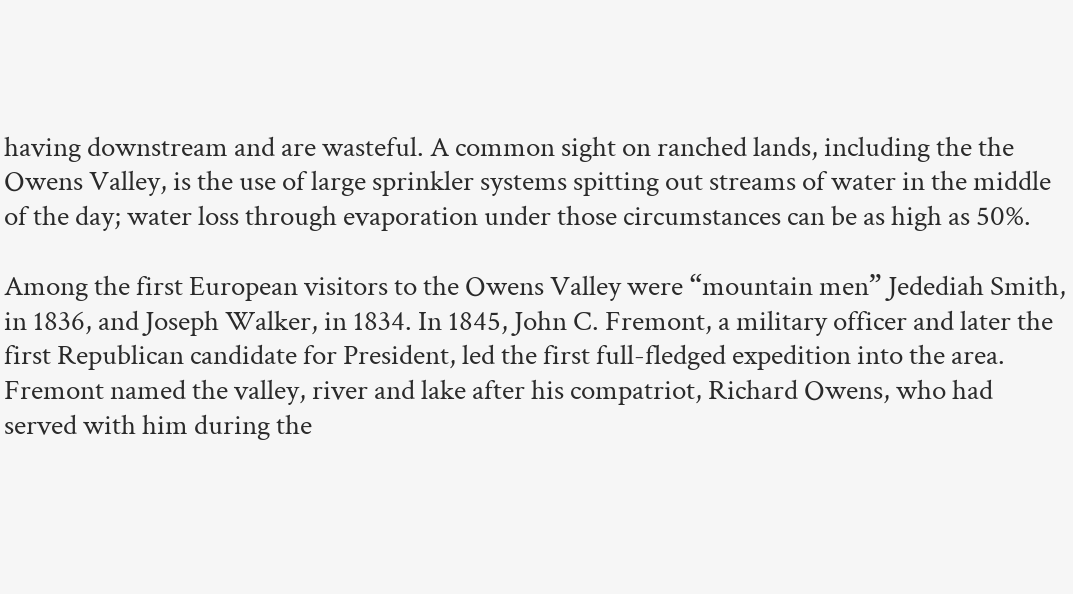having downstream and are wasteful. A common sight on ranched lands, including the the Owens Valley, is the use of large sprinkler systems spitting out streams of water in the middle of the day; water loss through evaporation under those circumstances can be as high as 50%.

Among the first European visitors to the Owens Valley were “mountain men” Jedediah Smith, in 1836, and Joseph Walker, in 1834. In 1845, John C. Fremont, a military officer and later the first Republican candidate for President, led the first full-fledged expedition into the area. Fremont named the valley, river and lake after his compatriot, Richard Owens, who had served with him during the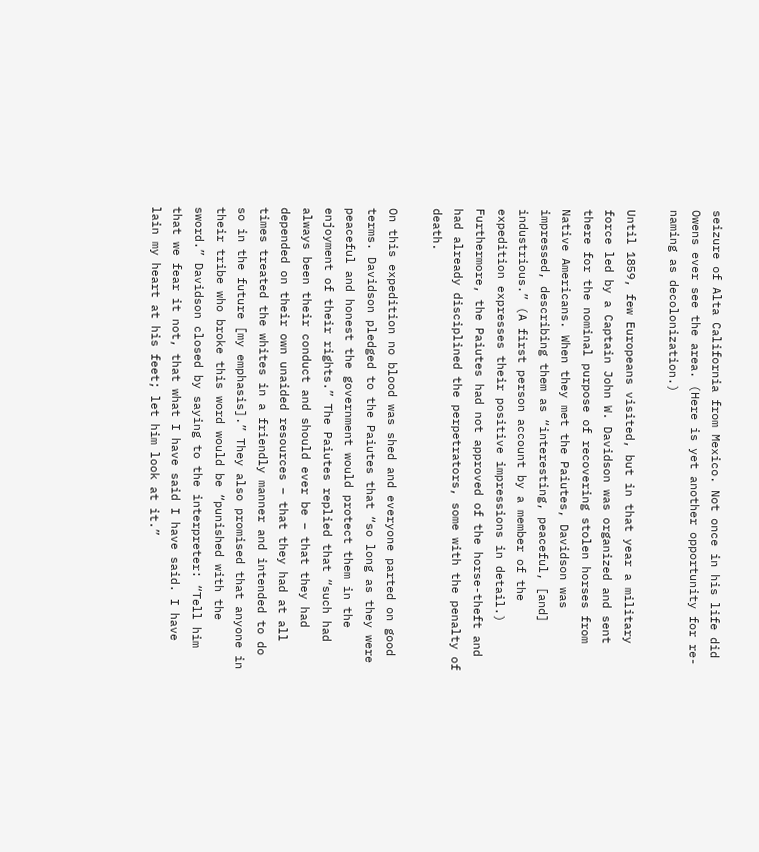seizure of Alta California from Mexico. Not once in his life did Owens ever see the area. (Here is yet another opportunity for re-naming as decolonization.)

Until 1859, few Europeans visited, but in that year a military force led by a Captain John W. Davidson was organized and sent there for the nominal purpose of recovering stolen horses from Native Americans. When they met the Paiutes, Davidson was impressed, describing them as “interesting, peaceful, [and] industrious.” (A first person account by a member of the expedition expresses their positive impressions in detail.) Furthermore, the Paiutes had not approved of the horse-theft and had already disciplined the perpetrators, some with the penalty of death.

On this expedition no blood was shed and everyone parted on good terms. Davidson pledged to the Paiutes that “so long as they were peaceful and honest the government would protect them in the enjoyment of their rights.” The Paiutes replied that “such had always been their conduct and should ever be – that they had depended on their own unaided resources – that they had at all times treated the whites in a friendly manner and intended to do so in the future [my emphasis].” They also promised that anyone in their tribe who broke this word would be “punished with the sword.” Davidson closed by saying to the interpreter: “Tell him that we fear it not, that what I have said I have said. I have lain my heart at his feet; let him look at it.”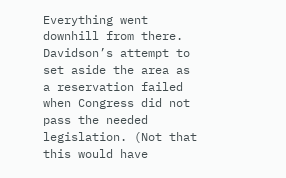Everything went downhill from there. Davidson’s attempt to set aside the area as a reservation failed when Congress did not pass the needed legislation. (Not that this would have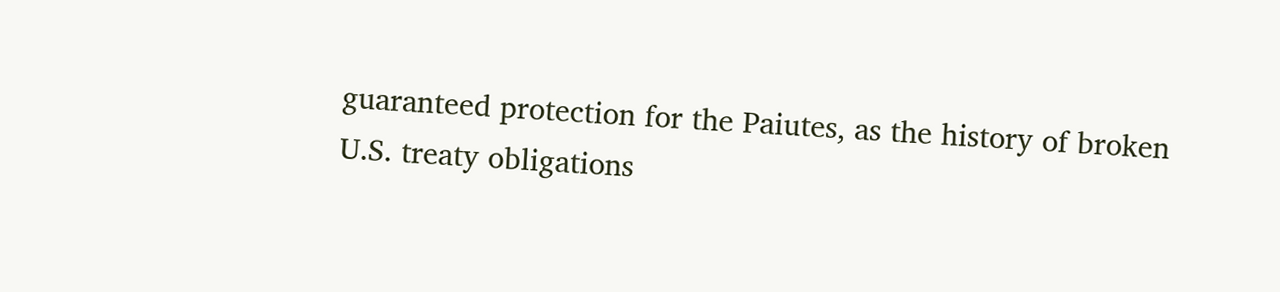guaranteed protection for the Paiutes, as the history of broken U.S. treaty obligations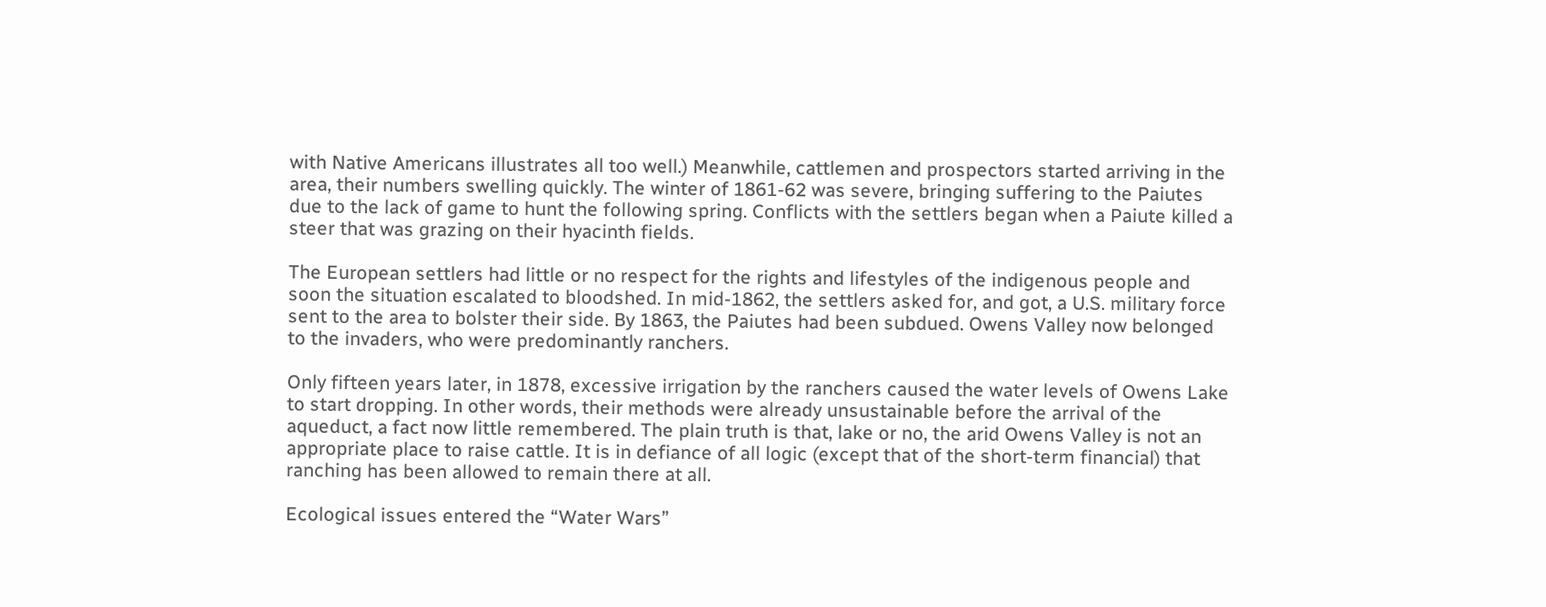with Native Americans illustrates all too well.) Meanwhile, cattlemen and prospectors started arriving in the area, their numbers swelling quickly. The winter of 1861-62 was severe, bringing suffering to the Paiutes due to the lack of game to hunt the following spring. Conflicts with the settlers began when a Paiute killed a steer that was grazing on their hyacinth fields.

The European settlers had little or no respect for the rights and lifestyles of the indigenous people and soon the situation escalated to bloodshed. In mid-1862, the settlers asked for, and got, a U.S. military force sent to the area to bolster their side. By 1863, the Paiutes had been subdued. Owens Valley now belonged to the invaders, who were predominantly ranchers.

Only fifteen years later, in 1878, excessive irrigation by the ranchers caused the water levels of Owens Lake to start dropping. In other words, their methods were already unsustainable before the arrival of the aqueduct, a fact now little remembered. The plain truth is that, lake or no, the arid Owens Valley is not an appropriate place to raise cattle. It is in defiance of all logic (except that of the short-term financial) that ranching has been allowed to remain there at all.

Ecological issues entered the “Water Wars”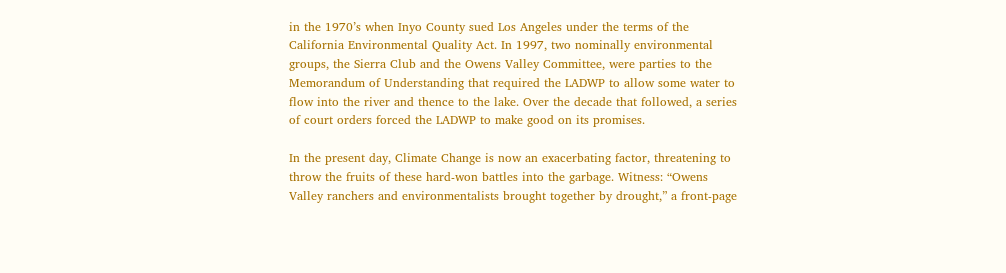in the 1970’s when Inyo County sued Los Angeles under the terms of the California Environmental Quality Act. In 1997, two nominally environmental groups, the Sierra Club and the Owens Valley Committee, were parties to the Memorandum of Understanding that required the LADWP to allow some water to flow into the river and thence to the lake. Over the decade that followed, a series of court orders forced the LADWP to make good on its promises.

In the present day, Climate Change is now an exacerbating factor, threatening to throw the fruits of these hard-won battles into the garbage. Witness: “Owens Valley ranchers and environmentalists brought together by drought,” a front-page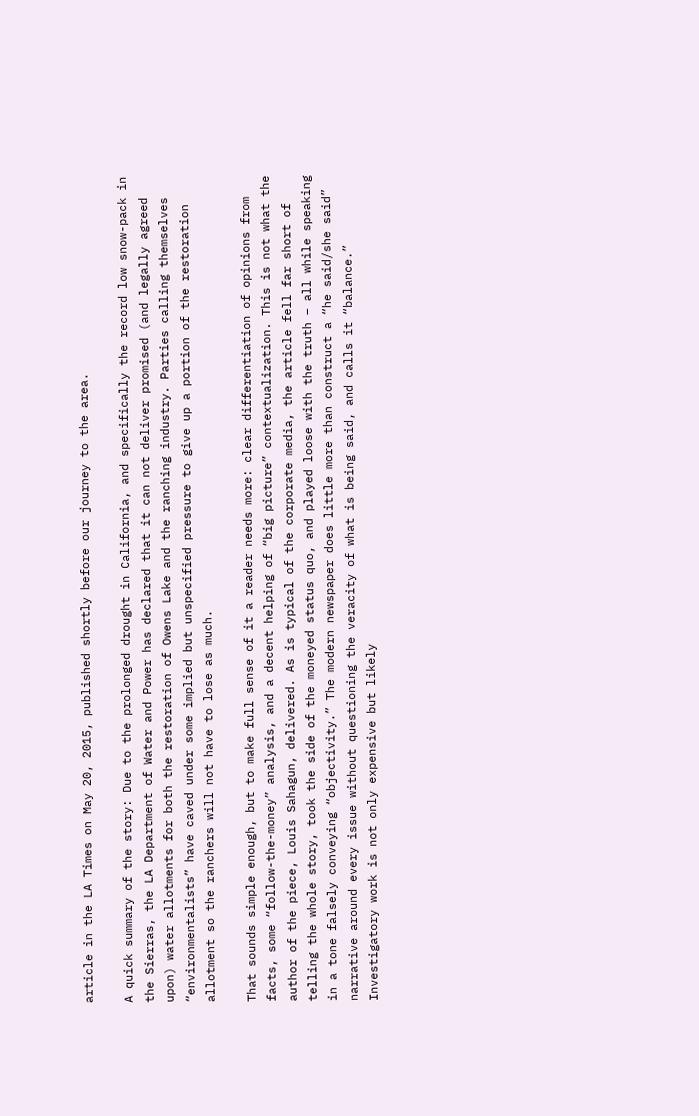article in the LA Times on May 20, 2015, published shortly before our journey to the area.

A quick summary of the story: Due to the prolonged drought in California, and specifically the record low snow-pack in the Sierras, the LA Department of Water and Power has declared that it can not deliver promised (and legally agreed upon) water allotments for both the restoration of Owens Lake and the ranching industry. Parties calling themselves “environmentalists” have caved under some implied but unspecified pressure to give up a portion of the restoration allotment so the ranchers will not have to lose as much.

That sounds simple enough, but to make full sense of it a reader needs more: clear differentiation of opinions from facts, some “follow-the-money” analysis, and a decent helping of “big picture” contextualization. This is not what the author of the piece, Louis Sahagun, delivered. As is typical of the corporate media, the article fell far short of telling the whole story, took the side of the moneyed status quo, and played loose with the truth – all while speaking in a tone falsely conveying “objectivity.” The modern newspaper does little more than construct a “he said/she said” narrative around every issue without questioning the veracity of what is being said, and calls it “balance.” Investigatory work is not only expensive but likely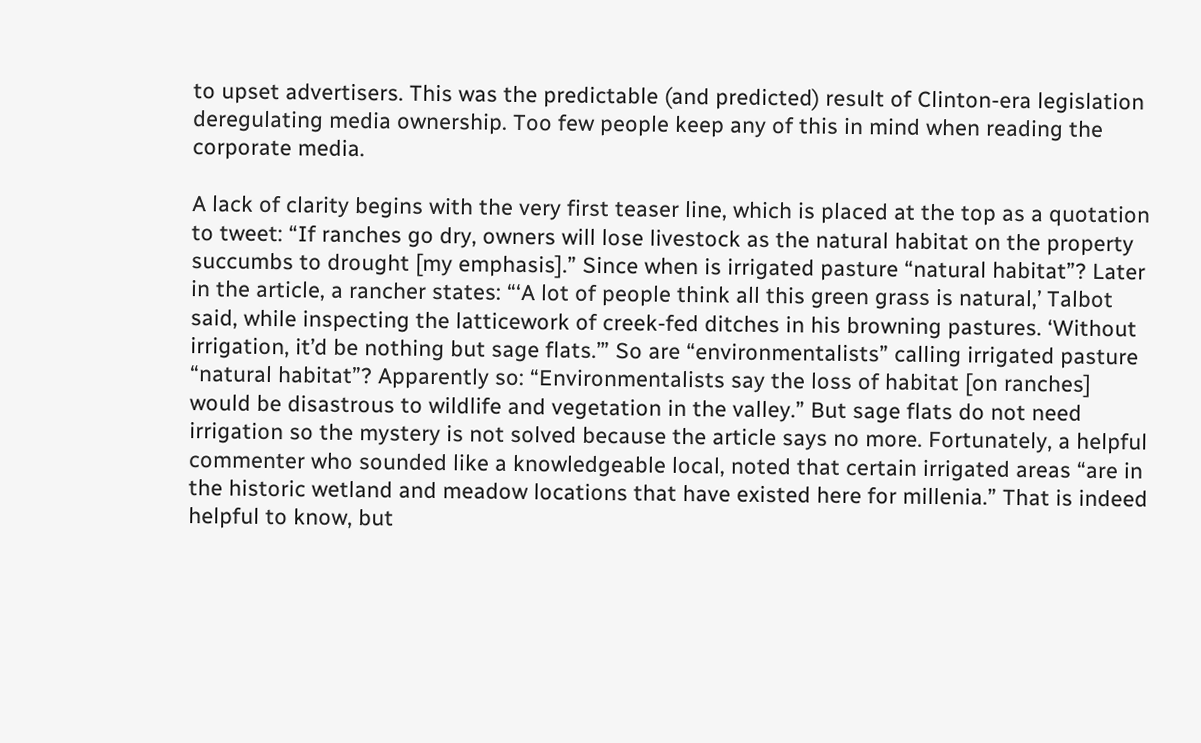to upset advertisers. This was the predictable (and predicted) result of Clinton-era legislation deregulating media ownership. Too few people keep any of this in mind when reading the corporate media.

A lack of clarity begins with the very first teaser line, which is placed at the top as a quotation to tweet: “If ranches go dry, owners will lose livestock as the natural habitat on the property succumbs to drought [my emphasis].” Since when is irrigated pasture “natural habitat”? Later in the article, a rancher states: “‘A lot of people think all this green grass is natural,’ Talbot said, while inspecting the latticework of creek-fed ditches in his browning pastures. ‘Without irrigation, it’d be nothing but sage flats.’” So are “environmentalists” calling irrigated pasture “natural habitat”? Apparently so: “Environmentalists say the loss of habitat [on ranches] would be disastrous to wildlife and vegetation in the valley.” But sage flats do not need irrigation so the mystery is not solved because the article says no more. Fortunately, a helpful commenter who sounded like a knowledgeable local, noted that certain irrigated areas “are in the historic wetland and meadow locations that have existed here for millenia.” That is indeed helpful to know, but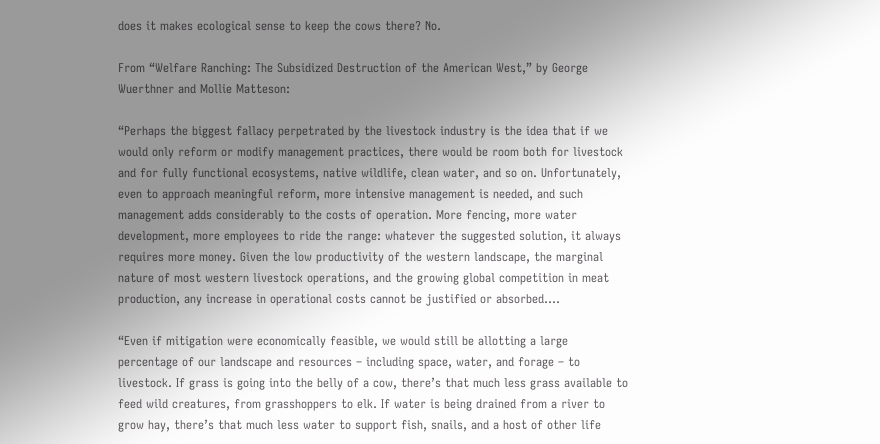does it makes ecological sense to keep the cows there? No.

From “Welfare Ranching: The Subsidized Destruction of the American West,” by George Wuerthner and Mollie Matteson:

“Perhaps the biggest fallacy perpetrated by the livestock industry is the idea that if we would only reform or modify management practices, there would be room both for livestock and for fully functional ecosystems, native wildlife, clean water, and so on. Unfortunately, even to approach meaningful reform, more intensive management is needed, and such management adds considerably to the costs of operation. More fencing, more water development, more employees to ride the range: whatever the suggested solution, it always requires more money. Given the low productivity of the western landscape, the marginal nature of most western livestock operations, and the growing global competition in meat production, any increase in operational costs cannot be justified or absorbed….

“Even if mitigation were economically feasible, we would still be allotting a large percentage of our landscape and resources – including space, water, and forage – to livestock. If grass is going into the belly of a cow, there’s that much less grass available to feed wild creatures, from grasshoppers to elk. If water is being drained from a river to grow hay, there’s that much less water to support fish, snails, and a host of other life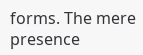forms. The mere presence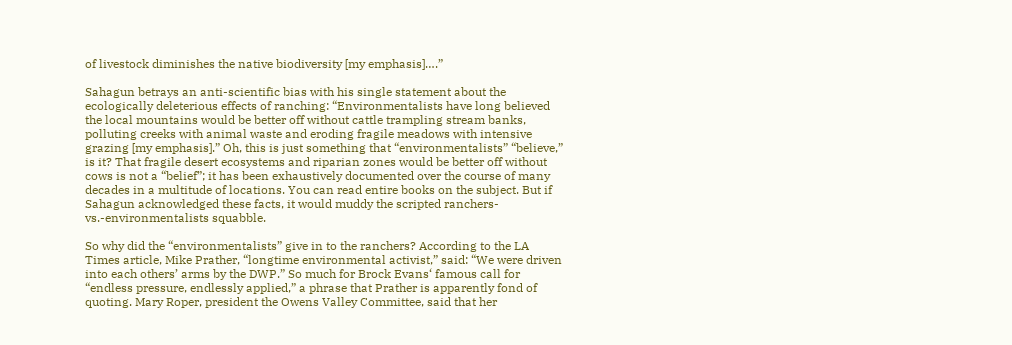of livestock diminishes the native biodiversity [my emphasis]….”

Sahagun betrays an anti-scientific bias with his single statement about the ecologically deleterious effects of ranching: “Environmentalists have long believed the local mountains would be better off without cattle trampling stream banks, polluting creeks with animal waste and eroding fragile meadows with intensive grazing [my emphasis].” Oh, this is just something that “environmentalists” “believe,” is it? That fragile desert ecosystems and riparian zones would be better off without cows is not a “belief”; it has been exhaustively documented over the course of many decades in a multitude of locations. You can read entire books on the subject. But if Sahagun acknowledged these facts, it would muddy the scripted ranchers-vs.-environmentalists squabble.

So why did the “environmentalists” give in to the ranchers? According to the LA Times article, Mike Prather, “longtime environmental activist,” said: “We were driven into each others’ arms by the DWP.” So much for Brock Evans‘ famous call for “endless pressure, endlessly applied,” a phrase that Prather is apparently fond of quoting. Mary Roper, president the Owens Valley Committee, said that her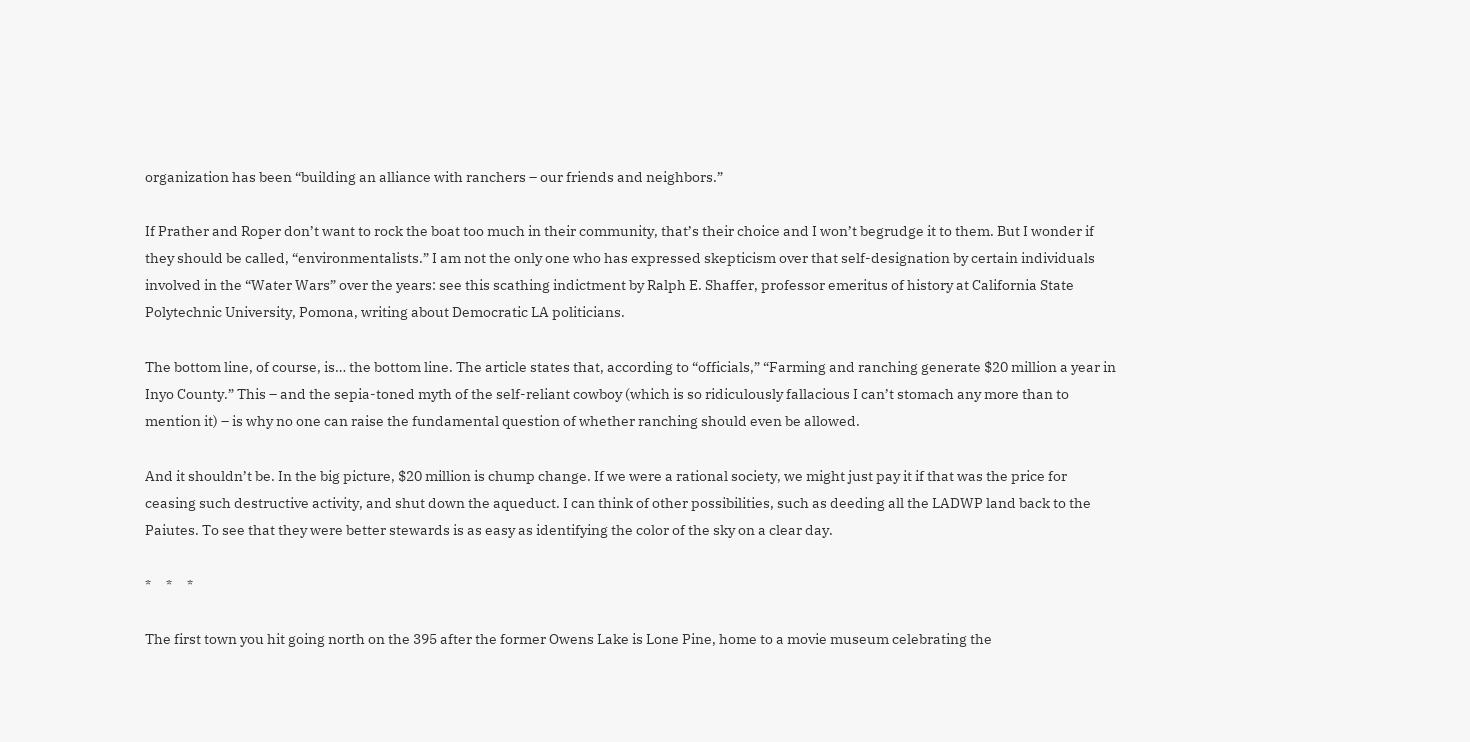organization has been “building an alliance with ranchers – our friends and neighbors.”

If Prather and Roper don’t want to rock the boat too much in their community, that’s their choice and I won’t begrudge it to them. But I wonder if they should be called, “environmentalists.” I am not the only one who has expressed skepticism over that self-designation by certain individuals involved in the “Water Wars” over the years: see this scathing indictment by Ralph E. Shaffer, professor emeritus of history at California State Polytechnic University, Pomona, writing about Democratic LA politicians.

The bottom line, of course, is… the bottom line. The article states that, according to “officials,” “Farming and ranching generate $20 million a year in Inyo County.” This – and the sepia-toned myth of the self-reliant cowboy (which is so ridiculously fallacious I can’t stomach any more than to mention it) – is why no one can raise the fundamental question of whether ranching should even be allowed.

And it shouldn’t be. In the big picture, $20 million is chump change. If we were a rational society, we might just pay it if that was the price for ceasing such destructive activity, and shut down the aqueduct. I can think of other possibilities, such as deeding all the LADWP land back to the Paiutes. To see that they were better stewards is as easy as identifying the color of the sky on a clear day.

*     *     *

The first town you hit going north on the 395 after the former Owens Lake is Lone Pine, home to a movie museum celebrating the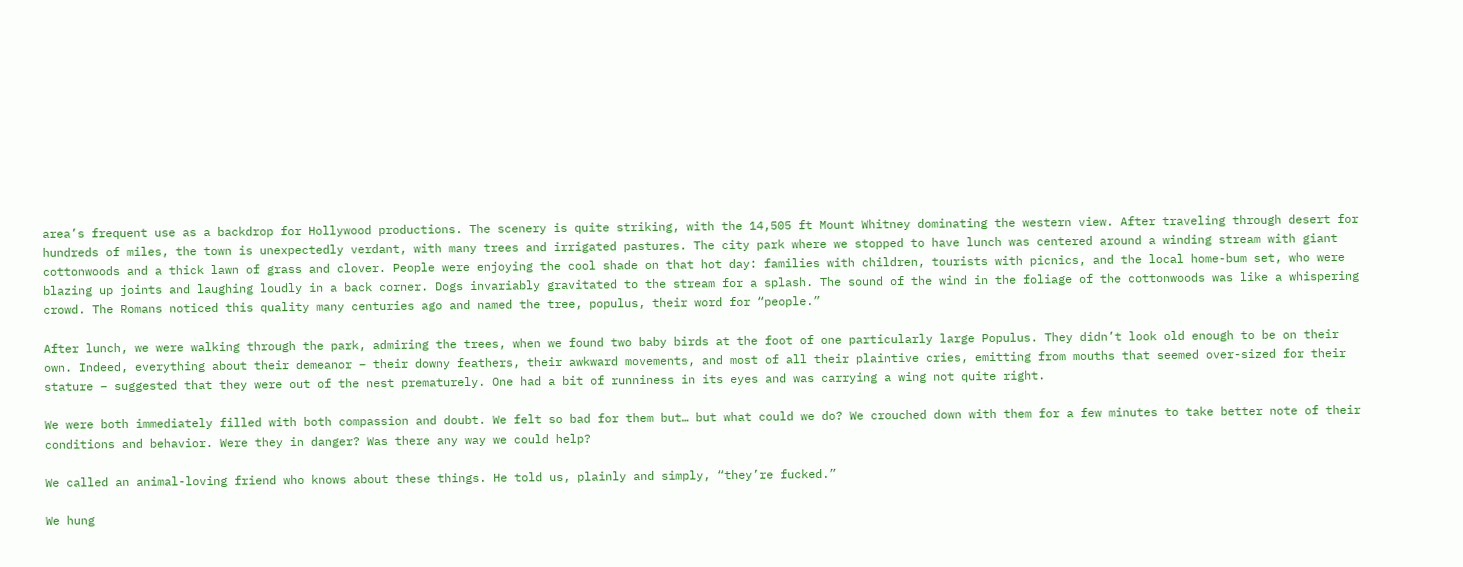area’s frequent use as a backdrop for Hollywood productions. The scenery is quite striking, with the 14,505 ft Mount Whitney dominating the western view. After traveling through desert for hundreds of miles, the town is unexpectedly verdant, with many trees and irrigated pastures. The city park where we stopped to have lunch was centered around a winding stream with giant cottonwoods and a thick lawn of grass and clover. People were enjoying the cool shade on that hot day: families with children, tourists with picnics, and the local home-bum set, who were blazing up joints and laughing loudly in a back corner. Dogs invariably gravitated to the stream for a splash. The sound of the wind in the foliage of the cottonwoods was like a whispering crowd. The Romans noticed this quality many centuries ago and named the tree, populus, their word for “people.”

After lunch, we were walking through the park, admiring the trees, when we found two baby birds at the foot of one particularly large Populus. They didn’t look old enough to be on their own. Indeed, everything about their demeanor – their downy feathers, their awkward movements, and most of all their plaintive cries, emitting from mouths that seemed over-sized for their stature – suggested that they were out of the nest prematurely. One had a bit of runniness in its eyes and was carrying a wing not quite right.

We were both immediately filled with both compassion and doubt. We felt so bad for them but… but what could we do? We crouched down with them for a few minutes to take better note of their conditions and behavior. Were they in danger? Was there any way we could help?

We called an animal-loving friend who knows about these things. He told us, plainly and simply, “they’re fucked.”

We hung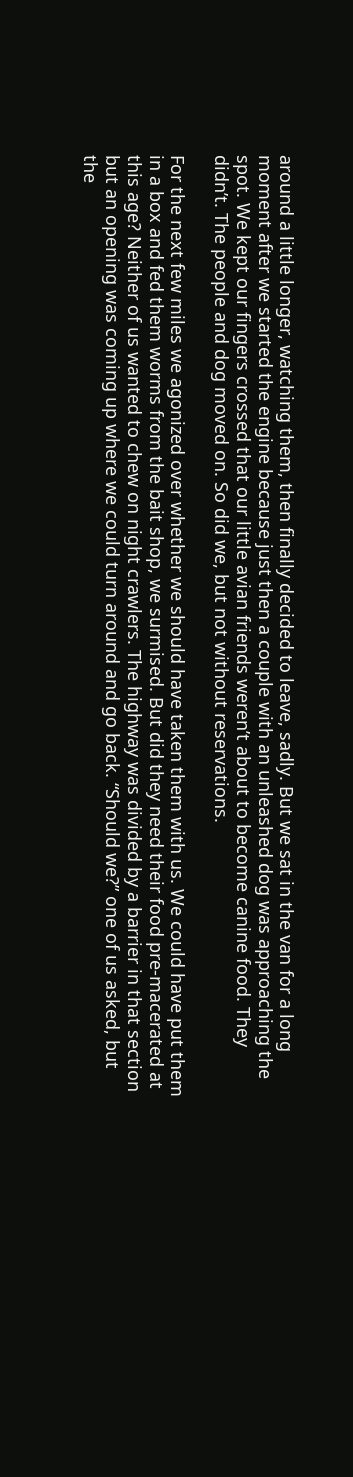around a little longer, watching them, then finally decided to leave, sadly. But we sat in the van for a long moment after we started the engine because just then a couple with an unleashed dog was approaching the spot. We kept our fingers crossed that our little avian friends weren’t about to become canine food. They didn’t. The people and dog moved on. So did we, but not without reservations.

For the next few miles we agonized over whether we should have taken them with us. We could have put them in a box and fed them worms from the bait shop, we surmised. But did they need their food pre-macerated at this age? Neither of us wanted to chew on night crawlers. The highway was divided by a barrier in that section but an opening was coming up where we could turn around and go back. “Should we?” one of us asked, but the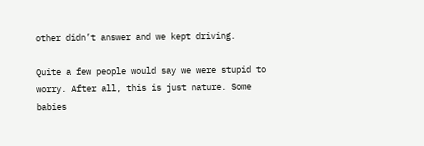other didn’t answer and we kept driving.

Quite a few people would say we were stupid to worry. After all, this is just nature. Some babies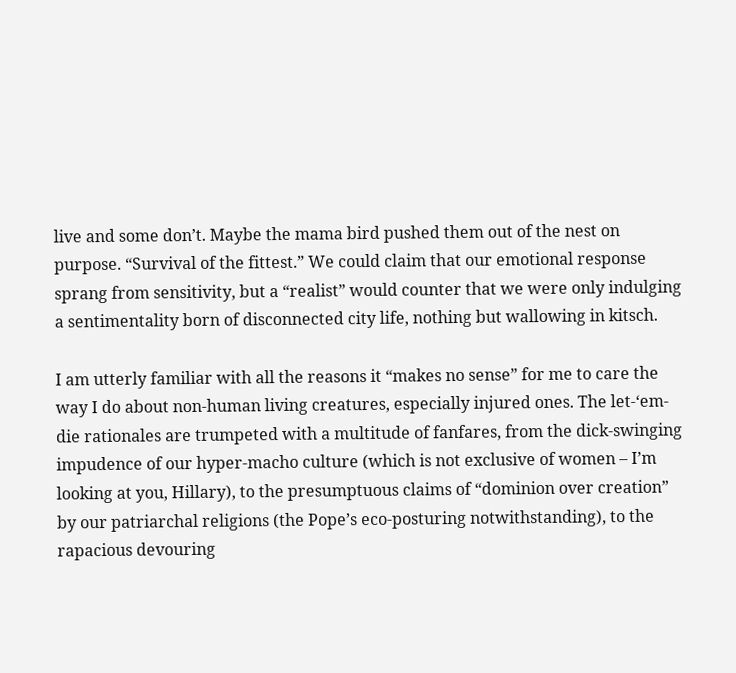live and some don’t. Maybe the mama bird pushed them out of the nest on purpose. “Survival of the fittest.” We could claim that our emotional response sprang from sensitivity, but a “realist” would counter that we were only indulging a sentimentality born of disconnected city life, nothing but wallowing in kitsch.

I am utterly familiar with all the reasons it “makes no sense” for me to care the way I do about non-human living creatures, especially injured ones. The let-‘em-die rationales are trumpeted with a multitude of fanfares, from the dick-swinging impudence of our hyper-macho culture (which is not exclusive of women – I’m looking at you, Hillary), to the presumptuous claims of “dominion over creation” by our patriarchal religions (the Pope’s eco-posturing notwithstanding), to the rapacious devouring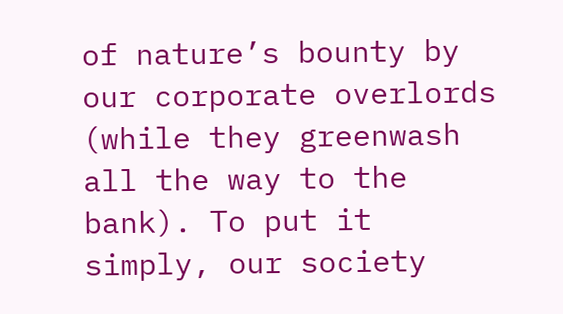of nature’s bounty by our corporate overlords (while they greenwash all the way to the bank). To put it simply, our society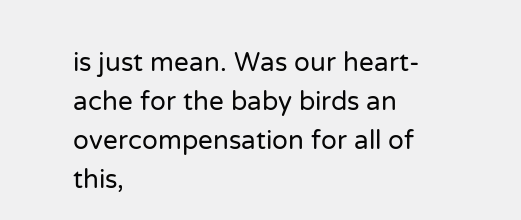is just mean. Was our heart-ache for the baby birds an overcompensation for all of this,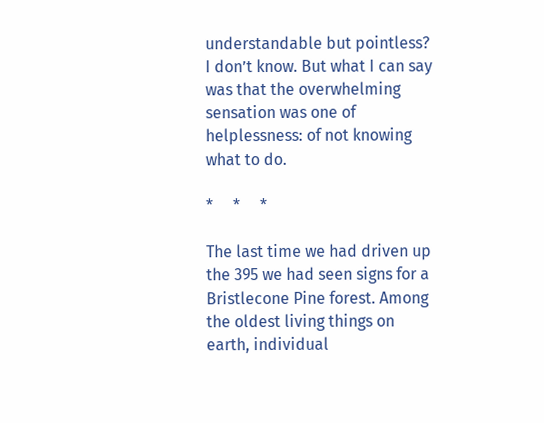understandable but pointless? I don’t know. But what I can say was that the overwhelming sensation was one of helplessness: of not knowing what to do.

*     *     *

The last time we had driven up the 395 we had seen signs for a Bristlecone Pine forest. Among the oldest living things on earth, individual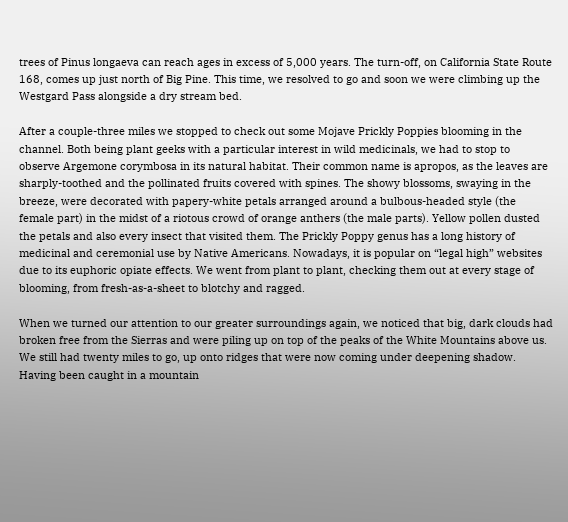trees of Pinus longaeva can reach ages in excess of 5,000 years. The turn-off, on California State Route 168, comes up just north of Big Pine. This time, we resolved to go and soon we were climbing up the Westgard Pass alongside a dry stream bed.

After a couple-three miles we stopped to check out some Mojave Prickly Poppies blooming in the channel. Both being plant geeks with a particular interest in wild medicinals, we had to stop to observe Argemone corymbosa in its natural habitat. Their common name is apropos, as the leaves are sharply-toothed and the pollinated fruits covered with spines. The showy blossoms, swaying in the breeze, were decorated with papery-white petals arranged around a bulbous-headed style (the female part) in the midst of a riotous crowd of orange anthers (the male parts). Yellow pollen dusted the petals and also every insect that visited them. The Prickly Poppy genus has a long history of medicinal and ceremonial use by Native Americans. Nowadays, it is popular on “legal high” websites due to its euphoric opiate effects. We went from plant to plant, checking them out at every stage of blooming, from fresh-as-a-sheet to blotchy and ragged.

When we turned our attention to our greater surroundings again, we noticed that big, dark clouds had broken free from the Sierras and were piling up on top of the peaks of the White Mountains above us. We still had twenty miles to go, up onto ridges that were now coming under deepening shadow. Having been caught in a mountain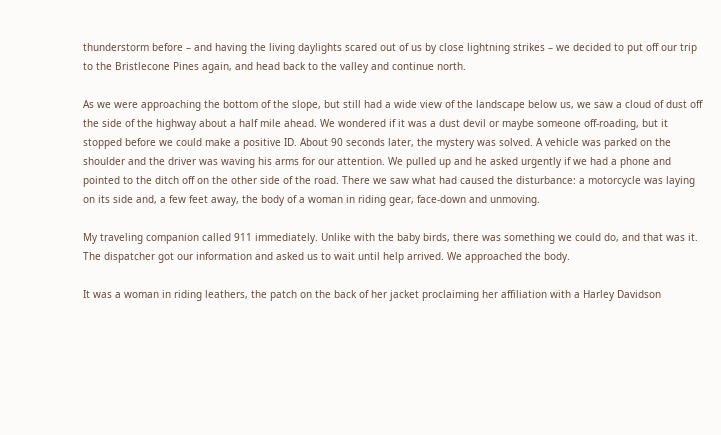thunderstorm before – and having the living daylights scared out of us by close lightning strikes – we decided to put off our trip to the Bristlecone Pines again, and head back to the valley and continue north.

As we were approaching the bottom of the slope, but still had a wide view of the landscape below us, we saw a cloud of dust off the side of the highway about a half mile ahead. We wondered if it was a dust devil or maybe someone off-roading, but it stopped before we could make a positive ID. About 90 seconds later, the mystery was solved. A vehicle was parked on the shoulder and the driver was waving his arms for our attention. We pulled up and he asked urgently if we had a phone and pointed to the ditch off on the other side of the road. There we saw what had caused the disturbance: a motorcycle was laying on its side and, a few feet away, the body of a woman in riding gear, face-down and unmoving.

My traveling companion called 911 immediately. Unlike with the baby birds, there was something we could do, and that was it. The dispatcher got our information and asked us to wait until help arrived. We approached the body.

It was a woman in riding leathers, the patch on the back of her jacket proclaiming her affiliation with a Harley Davidson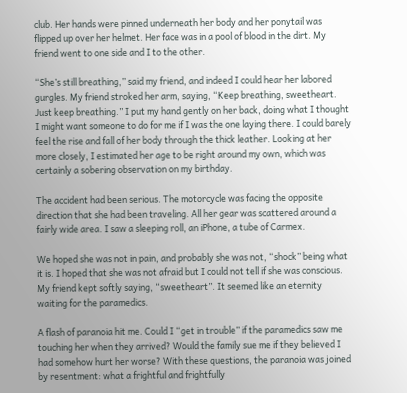club. Her hands were pinned underneath her body and her ponytail was flipped up over her helmet. Her face was in a pool of blood in the dirt. My friend went to one side and I to the other.

“She’s still breathing,” said my friend, and indeed I could hear her labored gurgles. My friend stroked her arm, saying, “Keep breathing, sweetheart. Just keep breathing.” I put my hand gently on her back, doing what I thought I might want someone to do for me if I was the one laying there. I could barely feel the rise and fall of her body through the thick leather. Looking at her more closely, I estimated her age to be right around my own, which was certainly a sobering observation on my birthday.

The accident had been serious. The motorcycle was facing the opposite direction that she had been traveling. All her gear was scattered around a fairly wide area. I saw a sleeping roll, an iPhone, a tube of Carmex.

We hoped she was not in pain, and probably she was not, “shock” being what it is. I hoped that she was not afraid but I could not tell if she was conscious. My friend kept softly saying, “sweetheart”. It seemed like an eternity waiting for the paramedics.

A flash of paranoia hit me. Could I “get in trouble” if the paramedics saw me touching her when they arrived? Would the family sue me if they believed I had somehow hurt her worse? With these questions, the paranoia was joined by resentment: what a frightful and frightfully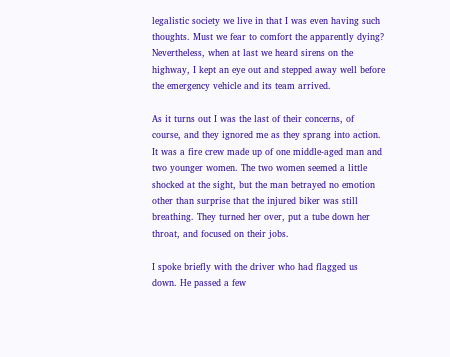legalistic society we live in that I was even having such thoughts. Must we fear to comfort the apparently dying? Nevertheless, when at last we heard sirens on the highway, I kept an eye out and stepped away well before the emergency vehicle and its team arrived.

As it turns out I was the last of their concerns, of course, and they ignored me as they sprang into action. It was a fire crew made up of one middle-aged man and two younger women. The two women seemed a little shocked at the sight, but the man betrayed no emotion other than surprise that the injured biker was still breathing. They turned her over, put a tube down her throat, and focused on their jobs.

I spoke briefly with the driver who had flagged us down. He passed a few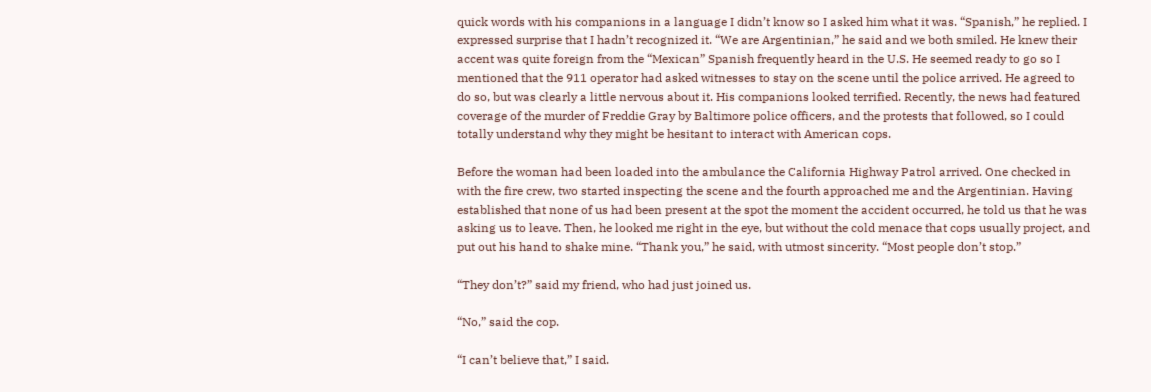quick words with his companions in a language I didn’t know so I asked him what it was. “Spanish,” he replied. I expressed surprise that I hadn’t recognized it. “We are Argentinian,” he said and we both smiled. He knew their accent was quite foreign from the “Mexican” Spanish frequently heard in the U.S. He seemed ready to go so I mentioned that the 911 operator had asked witnesses to stay on the scene until the police arrived. He agreed to do so, but was clearly a little nervous about it. His companions looked terrified. Recently, the news had featured coverage of the murder of Freddie Gray by Baltimore police officers, and the protests that followed, so I could totally understand why they might be hesitant to interact with American cops.

Before the woman had been loaded into the ambulance the California Highway Patrol arrived. One checked in with the fire crew, two started inspecting the scene and the fourth approached me and the Argentinian. Having established that none of us had been present at the spot the moment the accident occurred, he told us that he was asking us to leave. Then, he looked me right in the eye, but without the cold menace that cops usually project, and put out his hand to shake mine. “Thank you,” he said, with utmost sincerity. “Most people don’t stop.”

“They don’t?” said my friend, who had just joined us.

“No,” said the cop.

“I can’t believe that,” I said.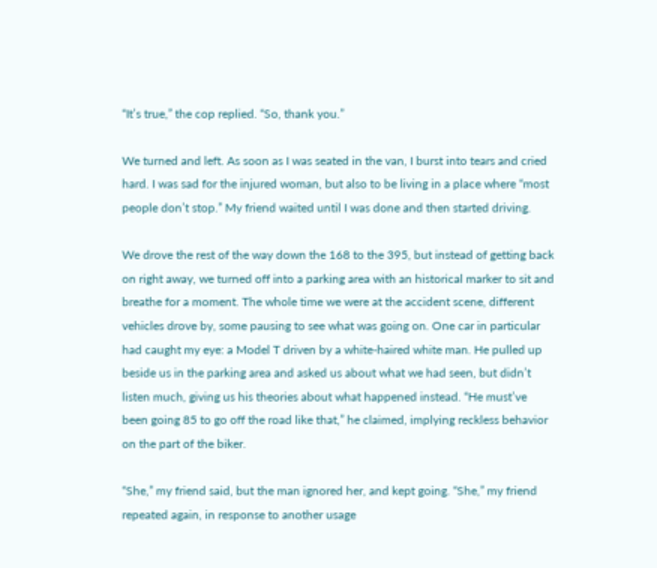“It’s true,” the cop replied. “So, thank you.”

We turned and left. As soon as I was seated in the van, I burst into tears and cried hard. I was sad for the injured woman, but also to be living in a place where “most people don’t stop.” My friend waited until I was done and then started driving.

We drove the rest of the way down the 168 to the 395, but instead of getting back on right away, we turned off into a parking area with an historical marker to sit and breathe for a moment. The whole time we were at the accident scene, different vehicles drove by, some pausing to see what was going on. One car in particular had caught my eye: a Model T driven by a white-haired white man. He pulled up beside us in the parking area and asked us about what we had seen, but didn’t listen much, giving us his theories about what happened instead. “He must’ve been going 85 to go off the road like that,” he claimed, implying reckless behavior on the part of the biker.

“She,” my friend said, but the man ignored her, and kept going. “She,” my friend repeated again, in response to another usage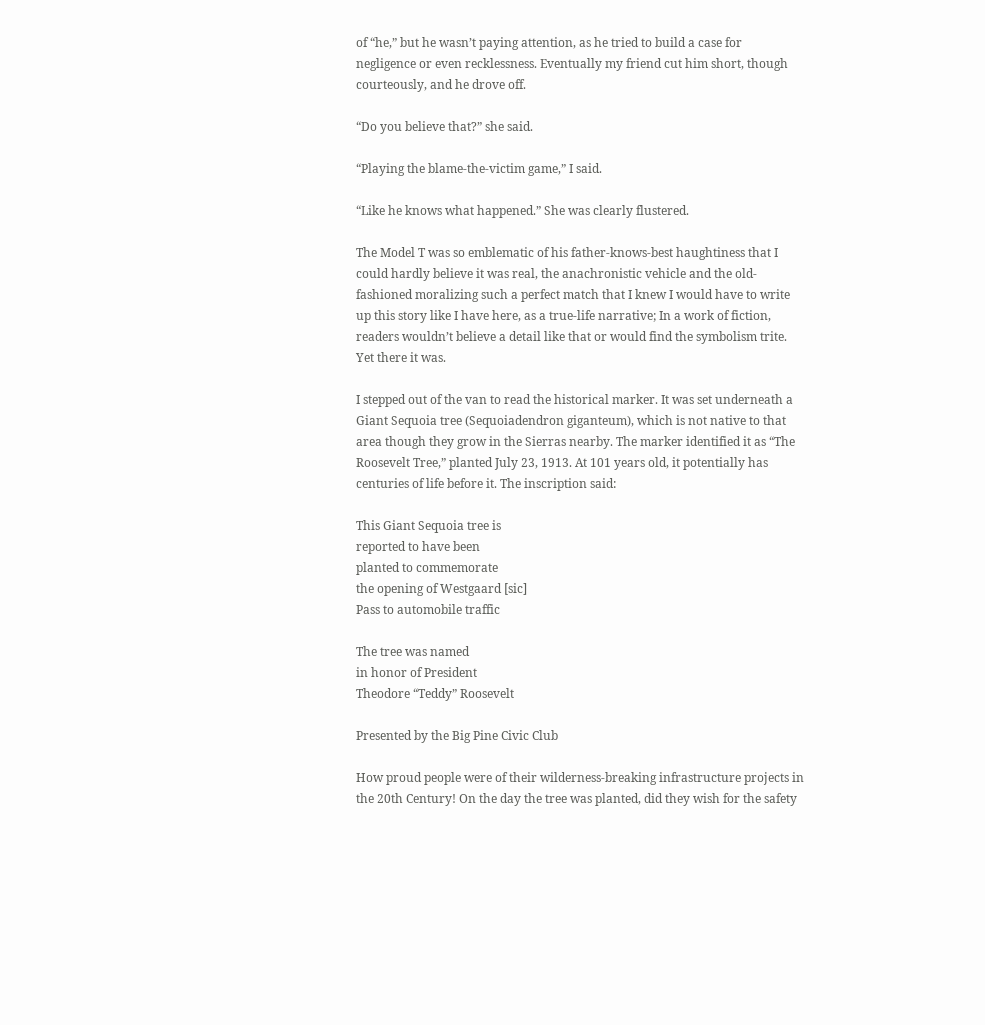of “he,” but he wasn’t paying attention, as he tried to build a case for negligence or even recklessness. Eventually my friend cut him short, though courteously, and he drove off.

“Do you believe that?” she said.

“Playing the blame-the-victim game,” I said.

“Like he knows what happened.” She was clearly flustered.

The Model T was so emblematic of his father-knows-best haughtiness that I could hardly believe it was real, the anachronistic vehicle and the old-fashioned moralizing such a perfect match that I knew I would have to write up this story like I have here, as a true-life narrative; In a work of fiction, readers wouldn’t believe a detail like that or would find the symbolism trite. Yet there it was.

I stepped out of the van to read the historical marker. It was set underneath a Giant Sequoia tree (Sequoiadendron giganteum), which is not native to that area though they grow in the Sierras nearby. The marker identified it as “The Roosevelt Tree,” planted July 23, 1913. At 101 years old, it potentially has centuries of life before it. The inscription said:

This Giant Sequoia tree is
reported to have been
planted to commemorate
the opening of Westgaard [sic]
Pass to automobile traffic

The tree was named
in honor of President
Theodore “Teddy” Roosevelt

Presented by the Big Pine Civic Club

How proud people were of their wilderness-breaking infrastructure projects in the 20th Century! On the day the tree was planted, did they wish for the safety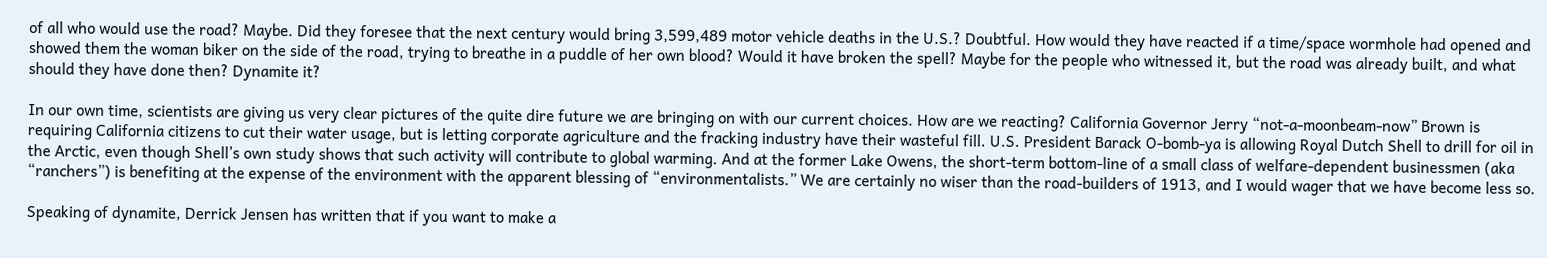of all who would use the road? Maybe. Did they foresee that the next century would bring 3,599,489 motor vehicle deaths in the U.S.? Doubtful. How would they have reacted if a time/space wormhole had opened and showed them the woman biker on the side of the road, trying to breathe in a puddle of her own blood? Would it have broken the spell? Maybe for the people who witnessed it, but the road was already built, and what should they have done then? Dynamite it?

In our own time, scientists are giving us very clear pictures of the quite dire future we are bringing on with our current choices. How are we reacting? California Governor Jerry “not-a-moonbeam-now” Brown is requiring California citizens to cut their water usage, but is letting corporate agriculture and the fracking industry have their wasteful fill. U.S. President Barack O-bomb-ya is allowing Royal Dutch Shell to drill for oil in the Arctic, even though Shell’s own study shows that such activity will contribute to global warming. And at the former Lake Owens, the short-term bottom-line of a small class of welfare-dependent businessmen (aka “ranchers”) is benefiting at the expense of the environment with the apparent blessing of “environmentalists.” We are certainly no wiser than the road-builders of 1913, and I would wager that we have become less so.

Speaking of dynamite, Derrick Jensen has written that if you want to make a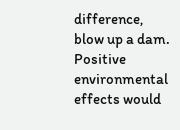difference, blow up a dam. Positive environmental effects would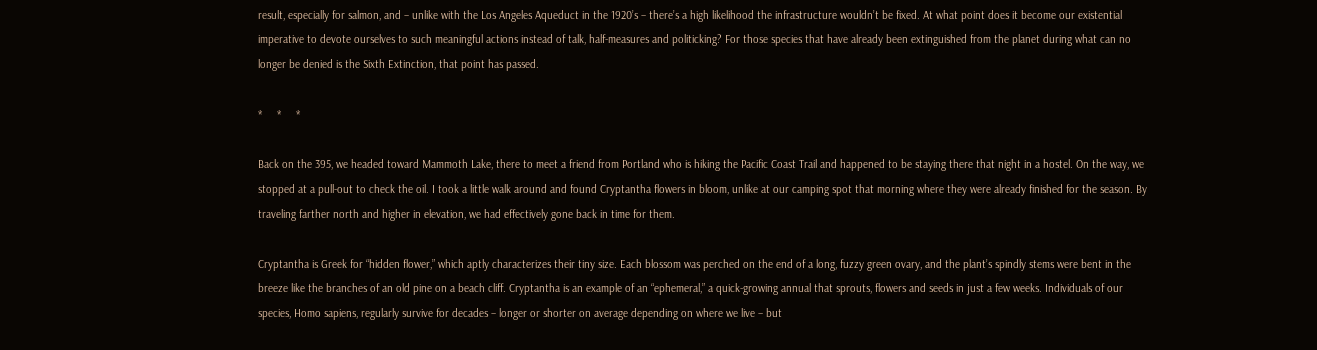result, especially for salmon, and – unlike with the Los Angeles Aqueduct in the 1920’s – there’s a high likelihood the infrastructure wouldn’t be fixed. At what point does it become our existential imperative to devote ourselves to such meaningful actions instead of talk, half-measures and politicking? For those species that have already been extinguished from the planet during what can no longer be denied is the Sixth Extinction, that point has passed.

*     *     *

Back on the 395, we headed toward Mammoth Lake, there to meet a friend from Portland who is hiking the Pacific Coast Trail and happened to be staying there that night in a hostel. On the way, we stopped at a pull-out to check the oil. I took a little walk around and found Cryptantha flowers in bloom, unlike at our camping spot that morning where they were already finished for the season. By traveling farther north and higher in elevation, we had effectively gone back in time for them.

Cryptantha is Greek for “hidden flower,” which aptly characterizes their tiny size. Each blossom was perched on the end of a long, fuzzy green ovary, and the plant’s spindly stems were bent in the breeze like the branches of an old pine on a beach cliff. Cryptantha is an example of an “ephemeral,” a quick-growing annual that sprouts, flowers and seeds in just a few weeks. Individuals of our species, Homo sapiens, regularly survive for decades – longer or shorter on average depending on where we live – but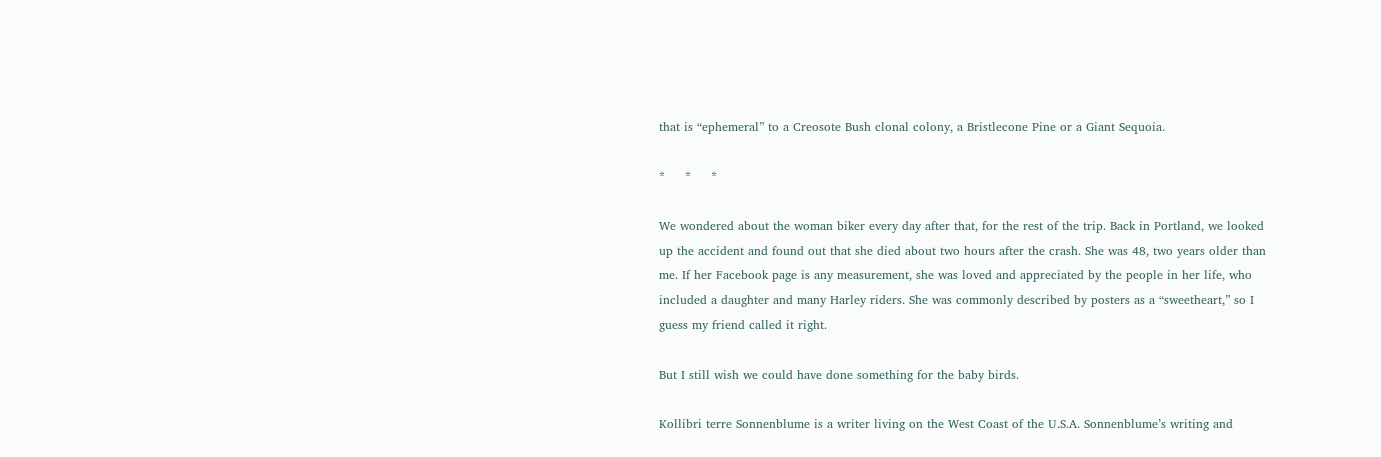that is “ephemeral” to a Creosote Bush clonal colony, a Bristlecone Pine or a Giant Sequoia.

*     *     *

We wondered about the woman biker every day after that, for the rest of the trip. Back in Portland, we looked up the accident and found out that she died about two hours after the crash. She was 48, two years older than me. If her Facebook page is any measurement, she was loved and appreciated by the people in her life, who included a daughter and many Harley riders. She was commonly described by posters as a “sweetheart,” so I guess my friend called it right.

But I still wish we could have done something for the baby birds.

Kollibri terre Sonnenblume is a writer living on the West Coast of the U.S.A. Sonnenblume’s writing and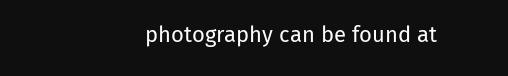photography can be found at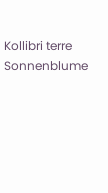Kollibri terre Sonnenblume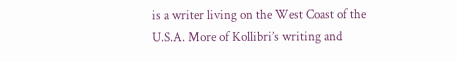is a writer living on the West Coast of the U.S.A. More of Kollibri’s writing and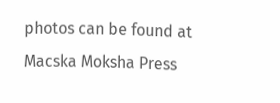photos can be found at Macska Moksha Press